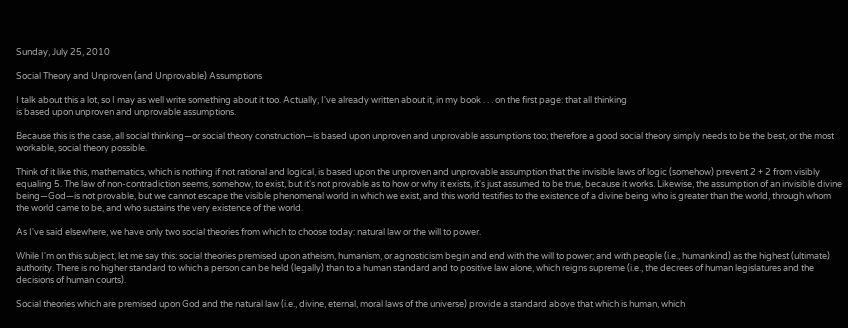Sunday, July 25, 2010

Social Theory and Unproven (and Unprovable) Assumptions

I talk about this a lot, so I may as well write something about it too. Actually, I've already written about it, in my book . . . on the first page: that all thinking
is based upon unproven and unprovable assumptions.

Because this is the case, all social thinking—or social theory construction—is based upon unproven and unprovable assumptions too; therefore a good social theory simply needs to be the best, or the most workable, social theory possible.

Think of it like this, mathematics, which is nothing if not rational and logical, is based upon the unproven and unprovable assumption that the invisible laws of logic (somehow) prevent 2 + 2 from visibly equaling 5. The law of non-contradiction seems, somehow, to exist, but it's not provable as to how or why it exists, it's just assumed to be true, because it works. Likewise, the assumption of an invisible divine being—God—is not provable, but we cannot escape the visible phenomenal world in which we exist, and this world testifies to the existence of a divine being who is greater than the world, through whom the world came to be, and who sustains the very existence of the world.

As I've said elsewhere, we have only two social theories from which to choose today: natural law or the will to power.

While I'm on this subject, let me say this: social theories premised upon atheism, humanism, or agnosticism begin and end with the will to power; and with people (i.e., humankind) as the highest (ultimate) authority. There is no higher standard to which a person can be held (legally) than to a human standard and to positive law alone, which reigns supreme (i.e., the decrees of human legislatures and the decisions of human courts).

Social theories which are premised upon God and the natural law (i.e., divine, eternal, moral laws of the universe) provide a standard above that which is human, which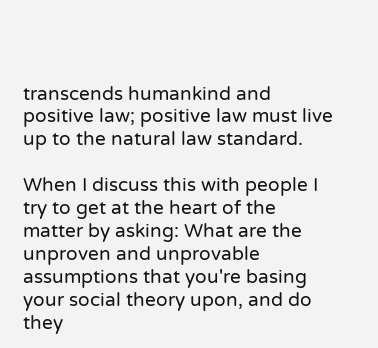transcends humankind and positive law; positive law must live up to the natural law standard.

When I discuss this with people I try to get at the heart of the matter by asking: What are the unproven and unprovable assumptions that you're basing your social theory upon, and do they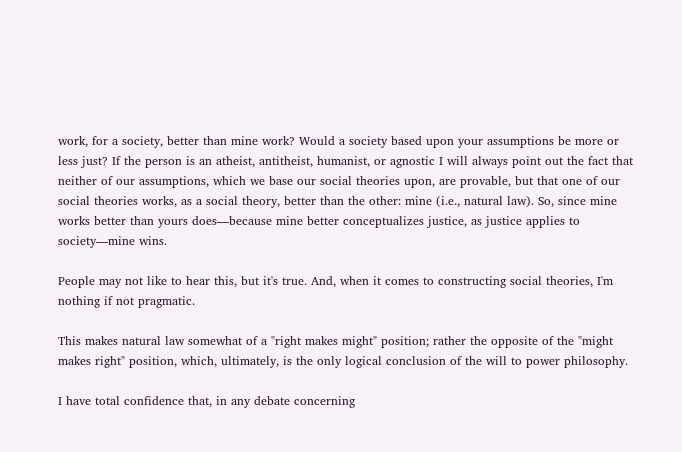work, for a society, better than mine work? Would a society based upon your assumptions be more or less just? If the person is an atheist, antitheist, humanist, or agnostic I will always point out the fact that neither of our assumptions, which we base our social theories upon, are provable, but that one of our social theories works, as a social theory, better than the other: mine (i.e., natural law). So, since mine works better than yours does—because mine better conceptualizes justice, as justice applies to society—mine wins.

People may not like to hear this, but it's true. And, when it comes to constructing social theories, I'm nothing if not pragmatic.

This makes natural law somewhat of a "right makes might" position; rather the opposite of the "might makes right" position, which, ultimately, is the only logical conclusion of the will to power philosophy.

I have total confidence that, in any debate concerning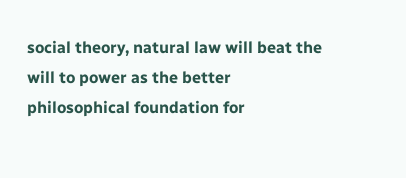social theory, natural law will beat the will to power as the better philosophical foundation for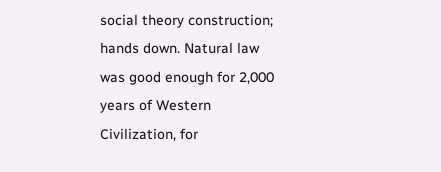social theory construction; hands down. Natural law was good enough for 2,000 years of Western Civilization, for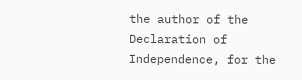the author of the Declaration of Independence, for the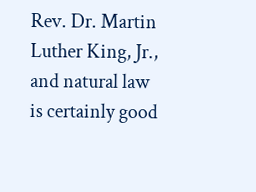Rev. Dr. Martin Luther King, Jr., and natural law is certainly good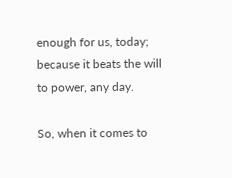enough for us, today; because it beats the will to power, any day.

So, when it comes to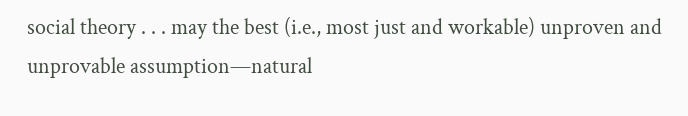social theory . . . may the best (i.e., most just and workable) unproven and unprovable assumption—natural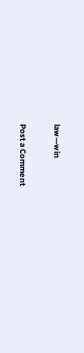law—win

Post a Comment